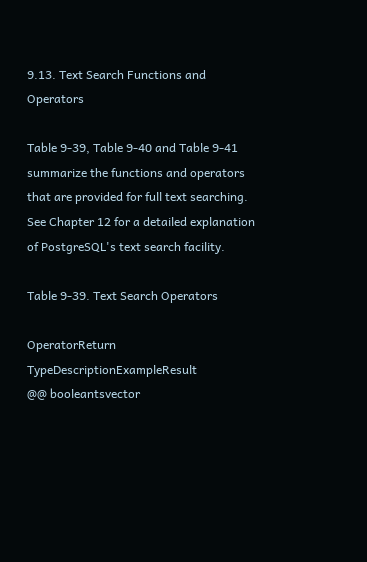9.13. Text Search Functions and Operators

Table 9-39, Table 9-40 and Table 9-41 summarize the functions and operators that are provided for full text searching. See Chapter 12 for a detailed explanation of PostgreSQL's text search facility.

Table 9-39. Text Search Operators

OperatorReturn TypeDescriptionExampleResult
@@ booleantsvector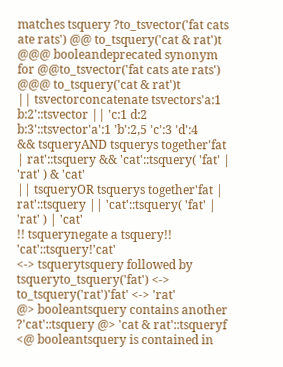matches tsquery ?to_tsvector('fat cats ate rats') @@ to_tsquery('cat & rat')t
@@@ booleandeprecated synonym for @@to_tsvector('fat cats ate rats') @@@ to_tsquery('cat & rat')t
|| tsvectorconcatenate tsvectors'a:1 b:2'::tsvector || 'c:1 d:2 b:3'::tsvector'a':1 'b':2,5 'c':3 'd':4
&& tsqueryAND tsquerys together'fat | rat'::tsquery && 'cat'::tsquery( 'fat' | 'rat' ) & 'cat'
|| tsqueryOR tsquerys together'fat | rat'::tsquery || 'cat'::tsquery( 'fat' | 'rat' ) | 'cat'
!! tsquerynegate a tsquery!! 'cat'::tsquery!'cat'
<-> tsquerytsquery followed by tsqueryto_tsquery('fat') <-> to_tsquery('rat')'fat' <-> 'rat'
@> booleantsquery contains another ?'cat'::tsquery @> 'cat & rat'::tsqueryf
<@ booleantsquery is contained in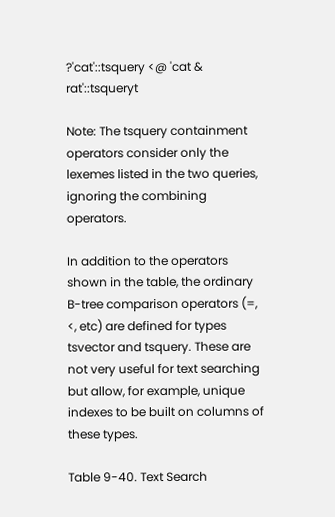?'cat'::tsquery <@ 'cat & rat'::tsqueryt

Note: The tsquery containment operators consider only the lexemes listed in the two queries, ignoring the combining operators.

In addition to the operators shown in the table, the ordinary B-tree comparison operators (=, <, etc) are defined for types tsvector and tsquery. These are not very useful for text searching but allow, for example, unique indexes to be built on columns of these types.

Table 9-40. Text Search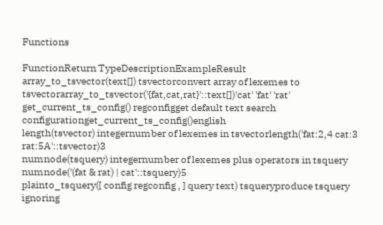Functions

FunctionReturn TypeDescriptionExampleResult
array_to_tsvector(text[]) tsvectorconvert array of lexemes to tsvectorarray_to_tsvector('{fat,cat,rat}'::text[])'cat' 'fat' 'rat'
get_current_ts_config() regconfigget default text search configurationget_current_ts_config()english
length(tsvector) integernumber of lexemes in tsvectorlength('fat:2,4 cat:3 rat:5A'::tsvector)3
numnode(tsquery) integernumber of lexemes plus operators in tsquery numnode('(fat & rat) | cat'::tsquery)5
plainto_tsquery([ config regconfig , ] query text) tsqueryproduce tsquery ignoring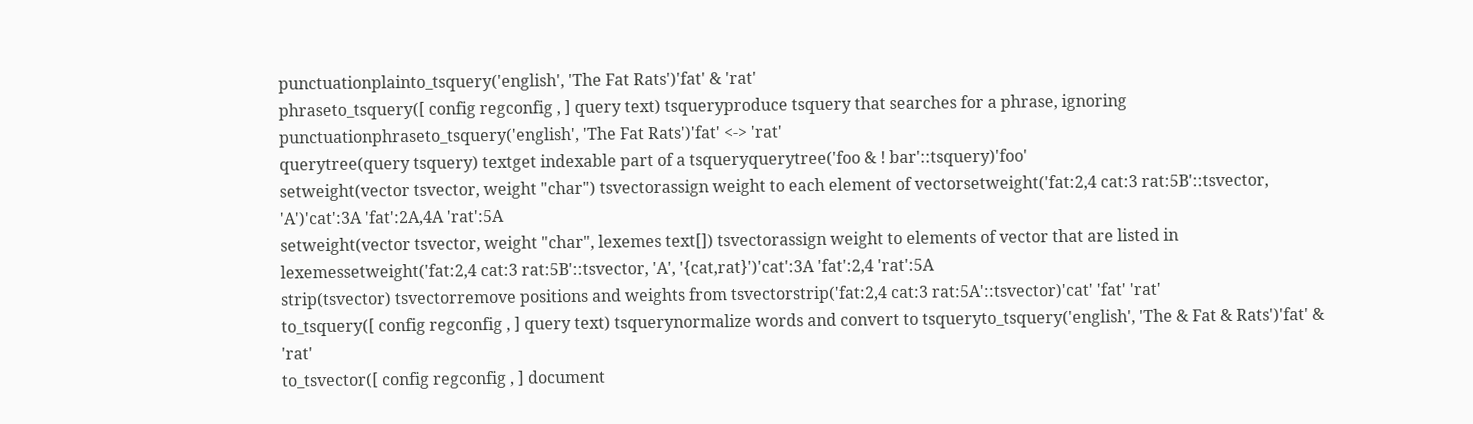punctuationplainto_tsquery('english', 'The Fat Rats')'fat' & 'rat'
phraseto_tsquery([ config regconfig , ] query text) tsqueryproduce tsquery that searches for a phrase, ignoring punctuationphraseto_tsquery('english', 'The Fat Rats')'fat' <-> 'rat'
querytree(query tsquery) textget indexable part of a tsqueryquerytree('foo & ! bar'::tsquery)'foo'
setweight(vector tsvector, weight "char") tsvectorassign weight to each element of vectorsetweight('fat:2,4 cat:3 rat:5B'::tsvector, 'A')'cat':3A 'fat':2A,4A 'rat':5A
setweight(vector tsvector, weight "char", lexemes text[]) tsvectorassign weight to elements of vector that are listed in lexemessetweight('fat:2,4 cat:3 rat:5B'::tsvector, 'A', '{cat,rat}')'cat':3A 'fat':2,4 'rat':5A
strip(tsvector) tsvectorremove positions and weights from tsvectorstrip('fat:2,4 cat:3 rat:5A'::tsvector)'cat' 'fat' 'rat'
to_tsquery([ config regconfig , ] query text) tsquerynormalize words and convert to tsqueryto_tsquery('english', 'The & Fat & Rats')'fat' & 'rat'
to_tsvector([ config regconfig , ] document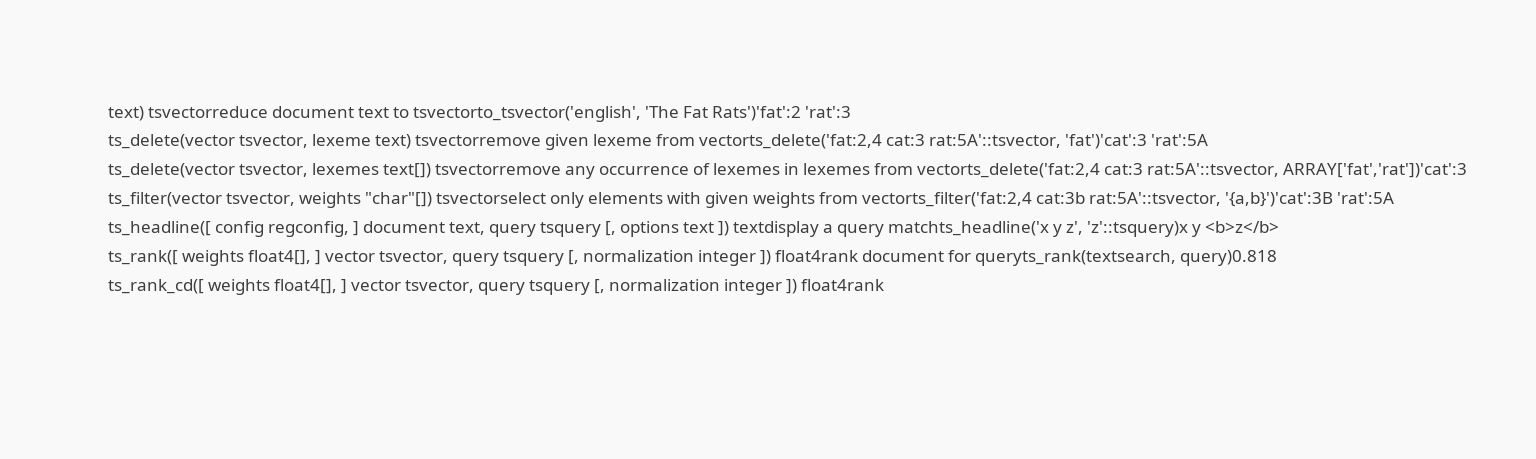text) tsvectorreduce document text to tsvectorto_tsvector('english', 'The Fat Rats')'fat':2 'rat':3
ts_delete(vector tsvector, lexeme text) tsvectorremove given lexeme from vectorts_delete('fat:2,4 cat:3 rat:5A'::tsvector, 'fat')'cat':3 'rat':5A
ts_delete(vector tsvector, lexemes text[]) tsvectorremove any occurrence of lexemes in lexemes from vectorts_delete('fat:2,4 cat:3 rat:5A'::tsvector, ARRAY['fat','rat'])'cat':3
ts_filter(vector tsvector, weights "char"[]) tsvectorselect only elements with given weights from vectorts_filter('fat:2,4 cat:3b rat:5A'::tsvector, '{a,b}')'cat':3B 'rat':5A
ts_headline([ config regconfig, ] document text, query tsquery [, options text ]) textdisplay a query matchts_headline('x y z', 'z'::tsquery)x y <b>z</b>
ts_rank([ weights float4[], ] vector tsvector, query tsquery [, normalization integer ]) float4rank document for queryts_rank(textsearch, query)0.818
ts_rank_cd([ weights float4[], ] vector tsvector, query tsquery [, normalization integer ]) float4rank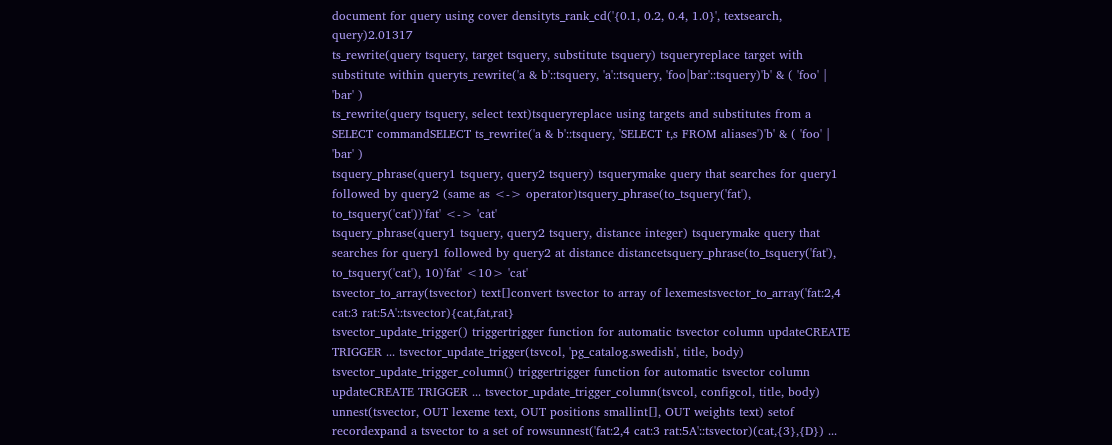document for query using cover densityts_rank_cd('{0.1, 0.2, 0.4, 1.0}', textsearch, query)2.01317
ts_rewrite(query tsquery, target tsquery, substitute tsquery) tsqueryreplace target with substitute within queryts_rewrite('a & b'::tsquery, 'a'::tsquery, 'foo|bar'::tsquery)'b' & ( 'foo' | 'bar' )
ts_rewrite(query tsquery, select text)tsqueryreplace using targets and substitutes from a SELECT commandSELECT ts_rewrite('a & b'::tsquery, 'SELECT t,s FROM aliases')'b' & ( 'foo' | 'bar' )
tsquery_phrase(query1 tsquery, query2 tsquery) tsquerymake query that searches for query1 followed by query2 (same as <-> operator)tsquery_phrase(to_tsquery('fat'), to_tsquery('cat'))'fat' <-> 'cat'
tsquery_phrase(query1 tsquery, query2 tsquery, distance integer) tsquerymake query that searches for query1 followed by query2 at distance distancetsquery_phrase(to_tsquery('fat'), to_tsquery('cat'), 10)'fat' <10> 'cat'
tsvector_to_array(tsvector) text[]convert tsvector to array of lexemestsvector_to_array('fat:2,4 cat:3 rat:5A'::tsvector){cat,fat,rat}
tsvector_update_trigger() triggertrigger function for automatic tsvector column updateCREATE TRIGGER ... tsvector_update_trigger(tsvcol, 'pg_catalog.swedish', title, body)
tsvector_update_trigger_column() triggertrigger function for automatic tsvector column updateCREATE TRIGGER ... tsvector_update_trigger_column(tsvcol, configcol, title, body)
unnest(tsvector, OUT lexeme text, OUT positions smallint[], OUT weights text) setof recordexpand a tsvector to a set of rowsunnest('fat:2,4 cat:3 rat:5A'::tsvector)(cat,{3},{D}) ...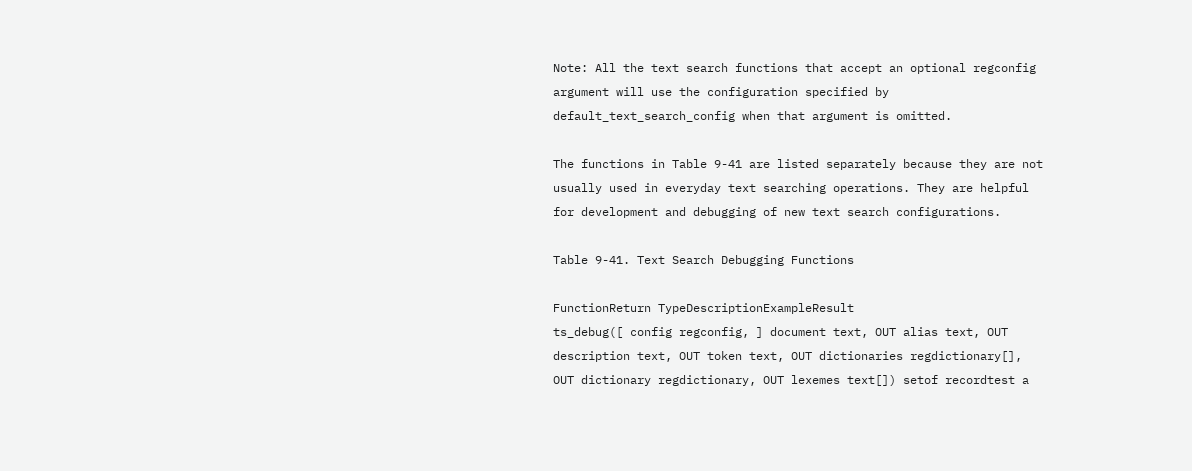Note: All the text search functions that accept an optional regconfig argument will use the configuration specified by default_text_search_config when that argument is omitted.

The functions in Table 9-41 are listed separately because they are not usually used in everyday text searching operations. They are helpful for development and debugging of new text search configurations.

Table 9-41. Text Search Debugging Functions

FunctionReturn TypeDescriptionExampleResult
ts_debug([ config regconfig, ] document text, OUT alias text, OUT description text, OUT token text, OUT dictionaries regdictionary[], OUT dictionary regdictionary, OUT lexemes text[]) setof recordtest a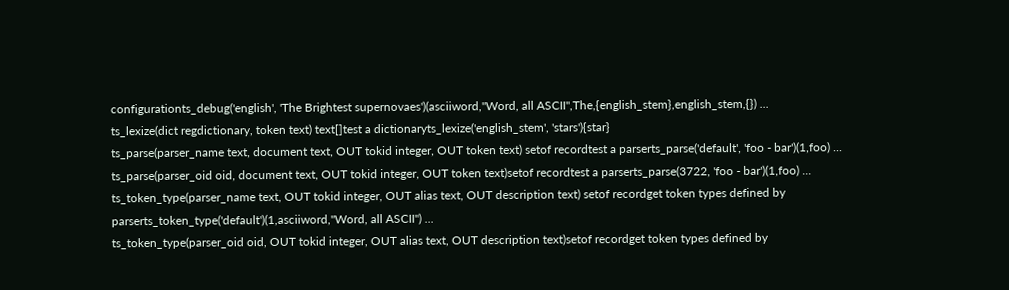configurationts_debug('english', 'The Brightest supernovaes')(asciiword,"Word, all ASCII",The,{english_stem},english_stem,{}) ...
ts_lexize(dict regdictionary, token text) text[]test a dictionaryts_lexize('english_stem', 'stars'){star}
ts_parse(parser_name text, document text, OUT tokid integer, OUT token text) setof recordtest a parserts_parse('default', 'foo - bar')(1,foo) ...
ts_parse(parser_oid oid, document text, OUT tokid integer, OUT token text)setof recordtest a parserts_parse(3722, 'foo - bar')(1,foo) ...
ts_token_type(parser_name text, OUT tokid integer, OUT alias text, OUT description text) setof recordget token types defined by parserts_token_type('default')(1,asciiword,"Word, all ASCII") ...
ts_token_type(parser_oid oid, OUT tokid integer, OUT alias text, OUT description text)setof recordget token types defined by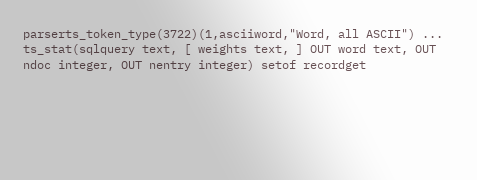parserts_token_type(3722)(1,asciiword,"Word, all ASCII") ...
ts_stat(sqlquery text, [ weights text, ] OUT word text, OUT ndoc integer, OUT nentry integer) setof recordget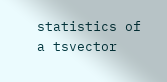statistics of a tsvector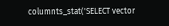columnts_stat('SELECT vector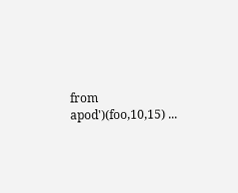from apod')(foo,10,15) ...